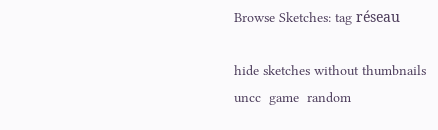Browse Sketches: tag réseau

hide sketches without thumbnails
uncc  game  random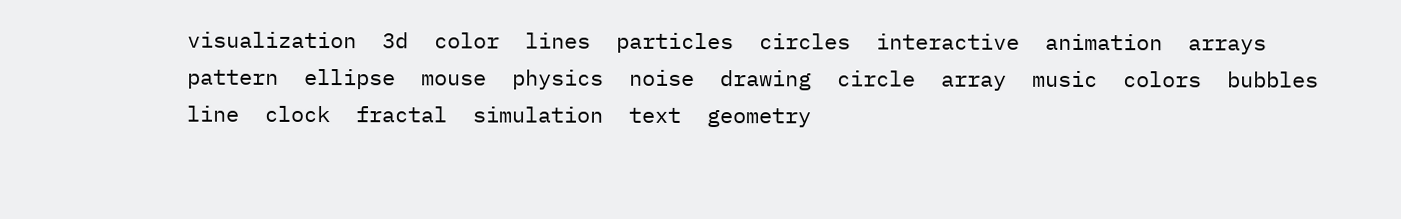visualization  3d  color  lines  particles  circles  interactive  animation  arrays  pattern  ellipse  mouse  physics  noise  drawing  circle  array  music  colors  bubbles  line  clock  fractal  simulation  text  geometry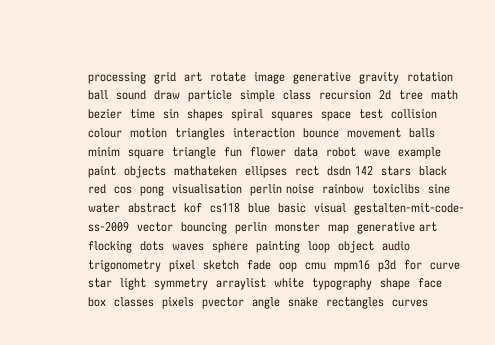processing  grid  art  rotate  image  generative  gravity  rotation  ball  sound  draw  particle  simple  class  recursion  2d  tree  math  bezier  time  sin  shapes  spiral  squares  space  test  collision  colour  motion  triangles  interaction  bounce  movement  balls  minim  square  triangle  fun  flower  data  robot  wave  example  paint  objects  mathateken  ellipses  rect  dsdn 142  stars  black  red  cos  pong  visualisation  perlin noise  rainbow  toxiclibs  sine  water  abstract  kof  cs118  blue  basic  visual  gestalten-mit-code-ss-2009  vector  bouncing  perlin  monster  map  generative art  flocking  dots  waves  sphere  painting  loop  object  audio  trigonometry  pixel  sketch  fade  oop  cmu  mpm16  p3d  for  curve  star  light  symmetry  arraylist  white  typography  shape  face  box  classes  pixels  pvector  angle  snake  rectangles  curves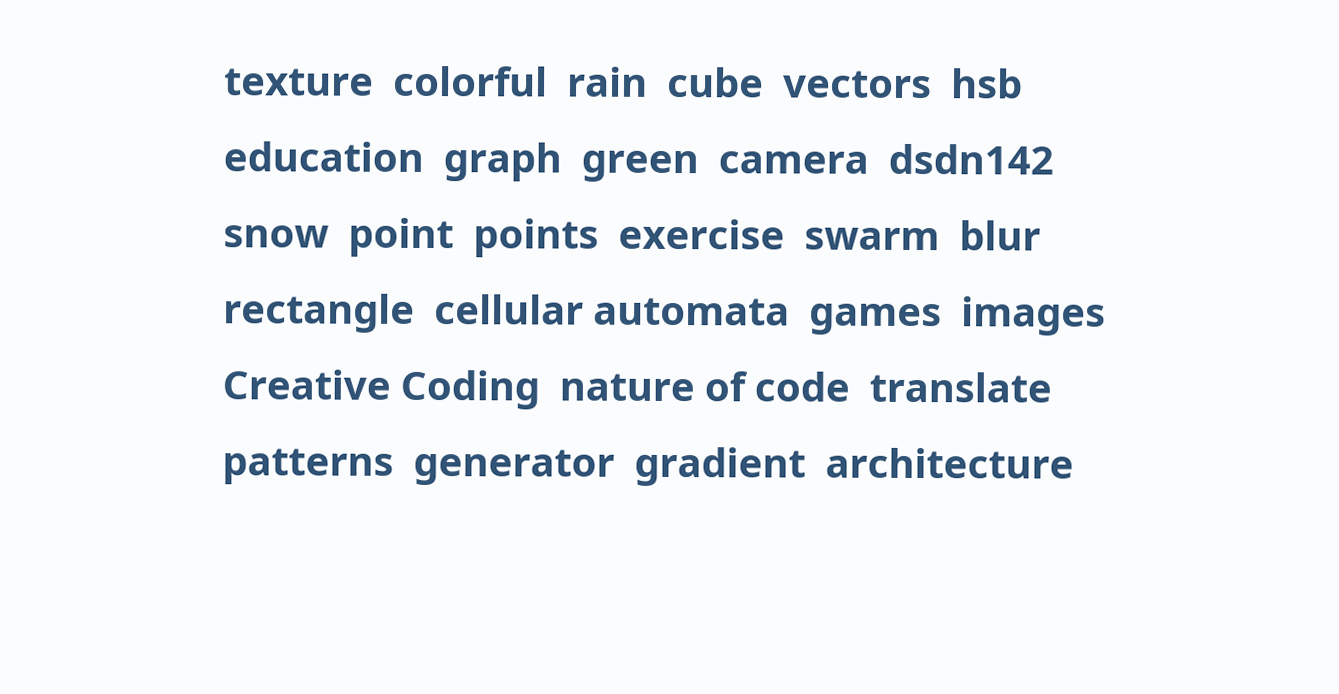texture  colorful  rain  cube  vectors  hsb  education  graph  green  camera  dsdn142  snow  point  points  exercise  swarm  blur  rectangle  cellular automata  games  images  Creative Coding  nature of code  translate  patterns  generator  gradient  architecture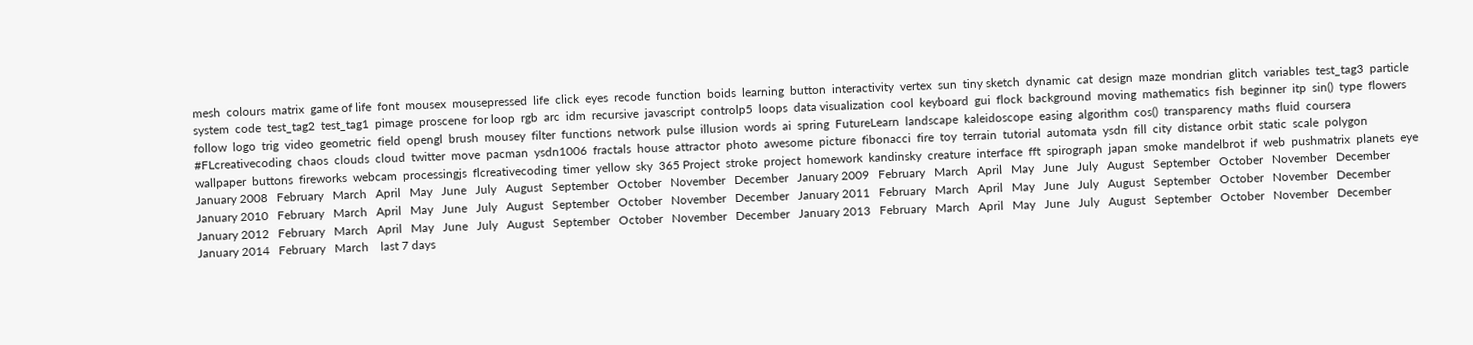mesh  colours  matrix  game of life  font  mousex  mousepressed  life  click  eyes  recode  function  boids  learning  button  interactivity  vertex  sun  tiny sketch  dynamic  cat  design  maze  mondrian  glitch  variables  test_tag3  particle system  code  test_tag2  test_tag1  pimage  proscene  for loop  rgb  arc  idm  recursive  javascript  controlp5  loops  data visualization  cool  keyboard  gui  flock  background  moving  mathematics  fish  beginner  itp  sin()  type  flowers  follow  logo  trig  video  geometric  field  opengl  brush  mousey  filter  functions  network  pulse  illusion  words  ai  spring  FutureLearn  landscape  kaleidoscope  easing  algorithm  cos()  transparency  maths  fluid  coursera  #FLcreativecoding  chaos  clouds  cloud  twitter  move  pacman  ysdn1006  fractals  house  attractor  photo  awesome  picture  fibonacci  fire  toy  terrain  tutorial  automata  ysdn  fill  city  distance  orbit  static  scale  polygon  wallpaper  buttons  fireworks  webcam  processingjs  flcreativecoding  timer  yellow  sky  365 Project  stroke  project  homework  kandinsky  creature  interface  fft  spirograph  japan  smoke  mandelbrot  if  web  pushmatrix  planets  eye
January 2008   February   March   April   May   June   July   August   September   October   November   December   January 2009   February   March   April   May   June   July   August   September   October   November   December   January 2010   February   March   April   May   June   July   August   September   October   November   December   January 2011   February   March   April   May   June   July   August   September   October   November   December   January 2012   February   March   April   May   June   July   August   September   October   November   December   January 2013   February   March   April   May   June   July   August   September   October   November   December   January 2014   February   March    last 7 days